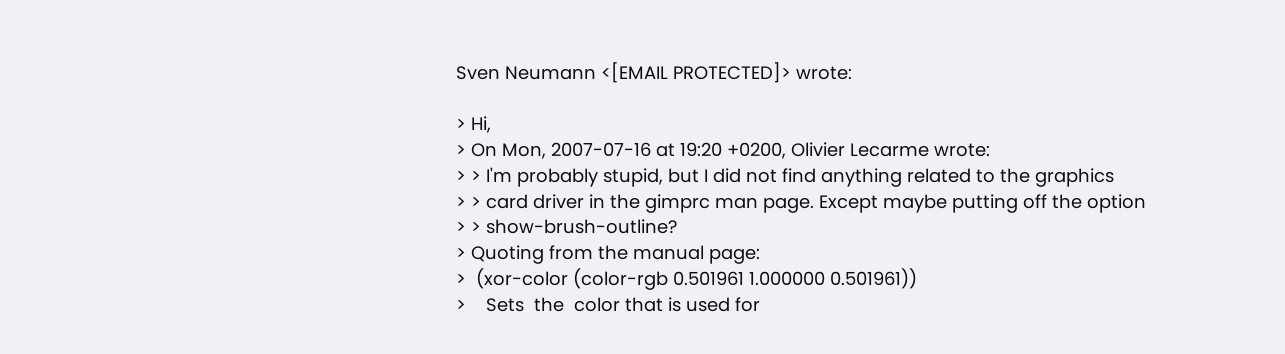Sven Neumann <[EMAIL PROTECTED]> wrote:

> Hi,
> On Mon, 2007-07-16 at 19:20 +0200, Olivier Lecarme wrote:
> > I'm probably stupid, but I did not find anything related to the graphics
> > card driver in the gimprc man page. Except maybe putting off the option
> > show-brush-outline?
> Quoting from the manual page:
>  (xor-color (color-rgb 0.501961 1.000000 0.501961))
>    Sets  the  color that is used for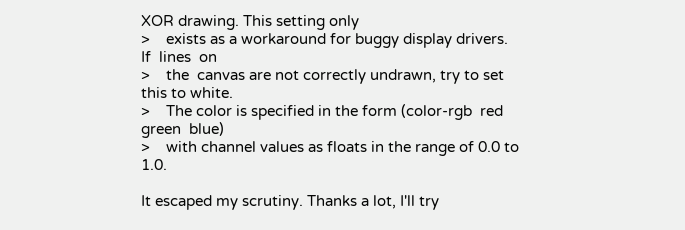XOR drawing. This setting only
>    exists as a workaround for buggy display drivers.  If  lines  on
>    the  canvas are not correctly undrawn, try to set this to white.
>    The color is specified in the form (color-rgb  red  green  blue)
>    with channel values as floats in the range of 0.0 to 1.0.

It escaped my scrutiny. Thanks a lot, I'll try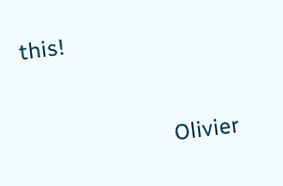this!


                        Olivier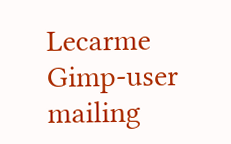Lecarme
Gimp-user mailing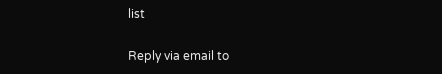list

Reply via email to